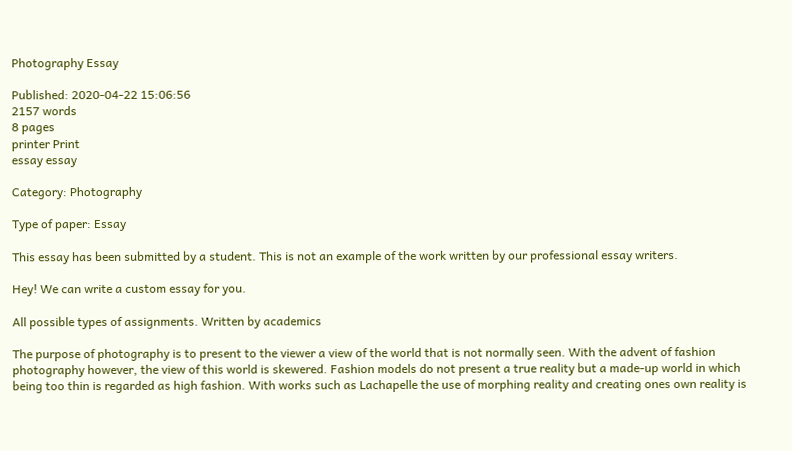Photography Essay

Published: 2020-04-22 15:06:56
2157 words
8 pages
printer Print
essay essay

Category: Photography

Type of paper: Essay

This essay has been submitted by a student. This is not an example of the work written by our professional essay writers.

Hey! We can write a custom essay for you.

All possible types of assignments. Written by academics

The purpose of photography is to present to the viewer a view of the world that is not normally seen. With the advent of fashion photography however, the view of this world is skewered. Fashion models do not present a true reality but a made-up world in which being too thin is regarded as high fashion. With works such as Lachapelle the use of morphing reality and creating ones own reality is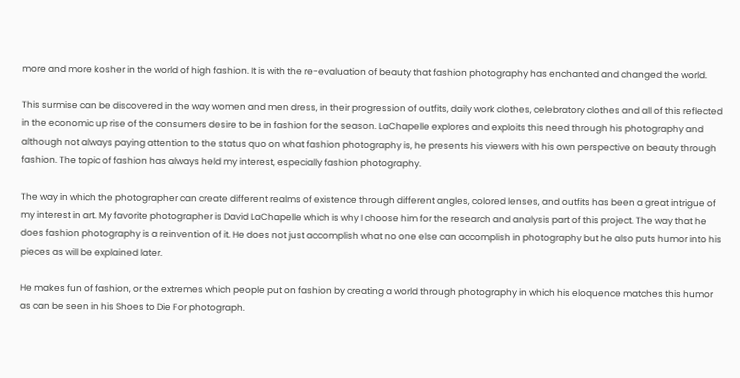more and more kosher in the world of high fashion. It is with the re-evaluation of beauty that fashion photography has enchanted and changed the world.

This surmise can be discovered in the way women and men dress, in their progression of outfits, daily work clothes, celebratory clothes and all of this reflected in the economic up rise of the consumers desire to be in fashion for the season. LaChapelle explores and exploits this need through his photography and although not always paying attention to the status quo on what fashion photography is, he presents his viewers with his own perspective on beauty through fashion. The topic of fashion has always held my interest, especially fashion photography.

The way in which the photographer can create different realms of existence through different angles, colored lenses, and outfits has been a great intrigue of my interest in art. My favorite photographer is David LaChapelle which is why I choose him for the research and analysis part of this project. The way that he does fashion photography is a reinvention of it. He does not just accomplish what no one else can accomplish in photography but he also puts humor into his pieces as will be explained later.

He makes fun of fashion, or the extremes which people put on fashion by creating a world through photography in which his eloquence matches this humor as can be seen in his Shoes to Die For photograph.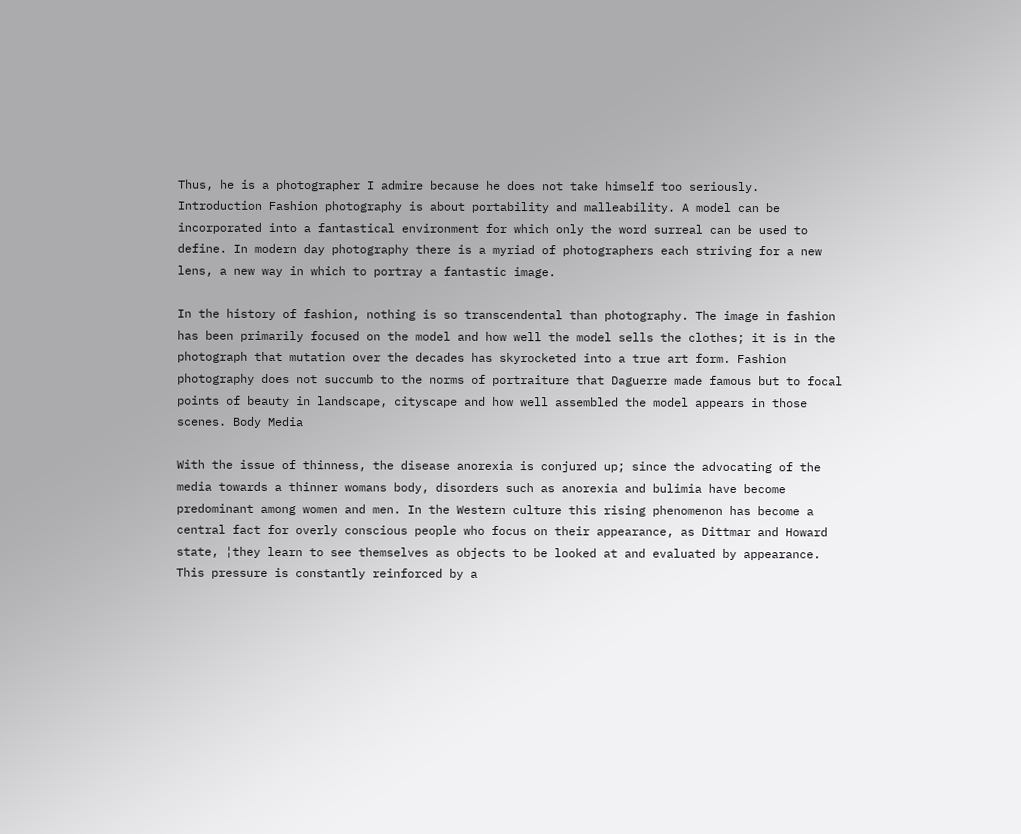Thus, he is a photographer I admire because he does not take himself too seriously. Introduction Fashion photography is about portability and malleability. A model can be incorporated into a fantastical environment for which only the word surreal can be used to define. In modern day photography there is a myriad of photographers each striving for a new lens, a new way in which to portray a fantastic image.

In the history of fashion, nothing is so transcendental than photography. The image in fashion has been primarily focused on the model and how well the model sells the clothes; it is in the photograph that mutation over the decades has skyrocketed into a true art form. Fashion photography does not succumb to the norms of portraiture that Daguerre made famous but to focal points of beauty in landscape, cityscape and how well assembled the model appears in those scenes. Body Media

With the issue of thinness, the disease anorexia is conjured up; since the advocating of the media towards a thinner womans body, disorders such as anorexia and bulimia have become predominant among women and men. In the Western culture this rising phenomenon has become a central fact for overly conscious people who focus on their appearance, as Dittmar and Howard state, ¦they learn to see themselves as objects to be looked at and evaluated by appearance. This pressure is constantly reinforced by a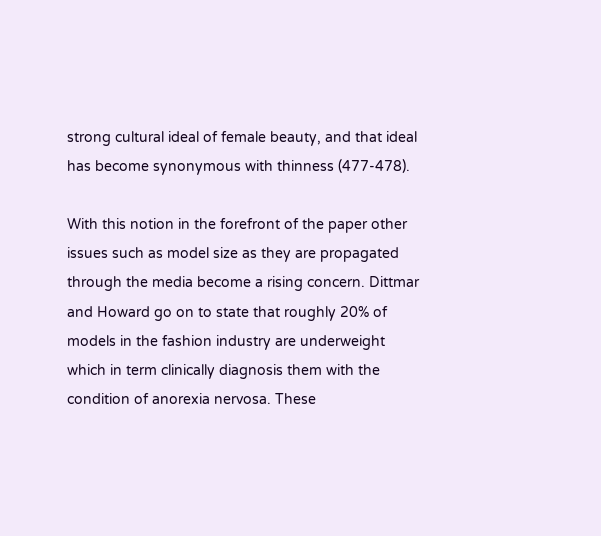strong cultural ideal of female beauty, and that ideal has become synonymous with thinness (477-478).

With this notion in the forefront of the paper other issues such as model size as they are propagated through the media become a rising concern. Dittmar and Howard go on to state that roughly 20% of models in the fashion industry are underweight which in term clinically diagnosis them with the condition of anorexia nervosa. These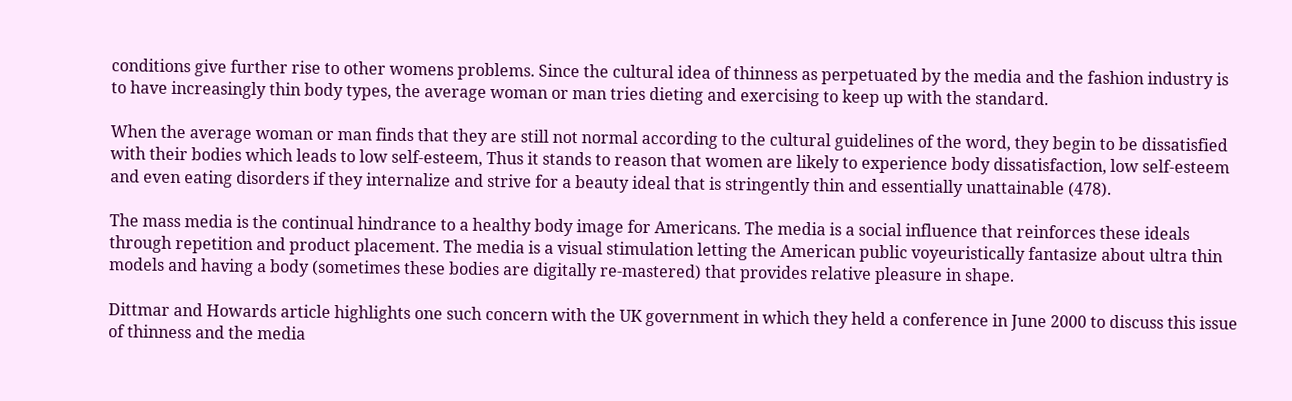conditions give further rise to other womens problems. Since the cultural idea of thinness as perpetuated by the media and the fashion industry is to have increasingly thin body types, the average woman or man tries dieting and exercising to keep up with the standard.

When the average woman or man finds that they are still not normal according to the cultural guidelines of the word, they begin to be dissatisfied with their bodies which leads to low self-esteem, Thus it stands to reason that women are likely to experience body dissatisfaction, low self-esteem and even eating disorders if they internalize and strive for a beauty ideal that is stringently thin and essentially unattainable (478).

The mass media is the continual hindrance to a healthy body image for Americans. The media is a social influence that reinforces these ideals through repetition and product placement. The media is a visual stimulation letting the American public voyeuristically fantasize about ultra thin models and having a body (sometimes these bodies are digitally re-mastered) that provides relative pleasure in shape.

Dittmar and Howards article highlights one such concern with the UK government in which they held a conference in June 2000 to discuss this issue of thinness and the media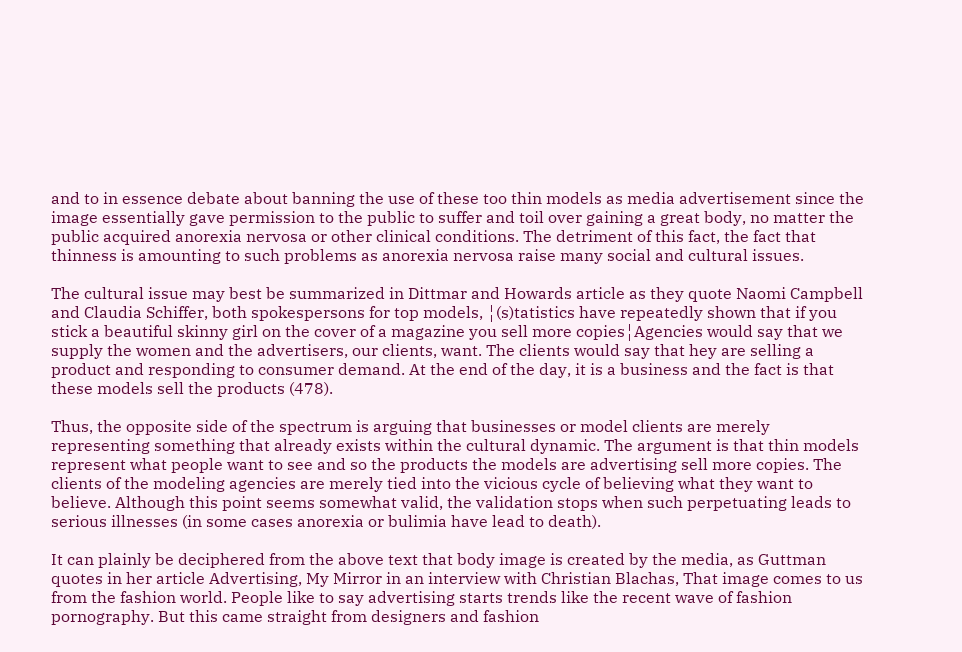and to in essence debate about banning the use of these too thin models as media advertisement since the image essentially gave permission to the public to suffer and toil over gaining a great body, no matter the public acquired anorexia nervosa or other clinical conditions. The detriment of this fact, the fact that thinness is amounting to such problems as anorexia nervosa raise many social and cultural issues.

The cultural issue may best be summarized in Dittmar and Howards article as they quote Naomi Campbell and Claudia Schiffer, both spokespersons for top models, ¦(s)tatistics have repeatedly shown that if you stick a beautiful skinny girl on the cover of a magazine you sell more copies¦Agencies would say that we supply the women and the advertisers, our clients, want. The clients would say that hey are selling a product and responding to consumer demand. At the end of the day, it is a business and the fact is that these models sell the products (478).

Thus, the opposite side of the spectrum is arguing that businesses or model clients are merely representing something that already exists within the cultural dynamic. The argument is that thin models represent what people want to see and so the products the models are advertising sell more copies. The clients of the modeling agencies are merely tied into the vicious cycle of believing what they want to believe. Although this point seems somewhat valid, the validation stops when such perpetuating leads to serious illnesses (in some cases anorexia or bulimia have lead to death).

It can plainly be deciphered from the above text that body image is created by the media, as Guttman quotes in her article Advertising, My Mirror in an interview with Christian Blachas, That image comes to us from the fashion world. People like to say advertising starts trends like the recent wave of fashion pornography. But this came straight from designers and fashion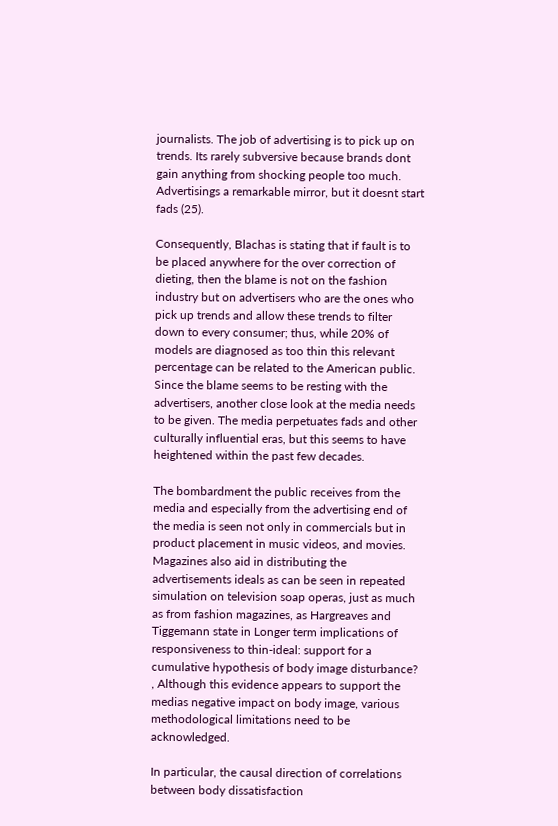journalists. The job of advertising is to pick up on trends. Its rarely subversive because brands dont gain anything from shocking people too much. Advertisings a remarkable mirror, but it doesnt start fads (25).

Consequently, Blachas is stating that if fault is to be placed anywhere for the over correction of dieting, then the blame is not on the fashion industry but on advertisers who are the ones who pick up trends and allow these trends to filter down to every consumer; thus, while 20% of models are diagnosed as too thin this relevant percentage can be related to the American public. Since the blame seems to be resting with the advertisers, another close look at the media needs to be given. The media perpetuates fads and other culturally influential eras, but this seems to have heightened within the past few decades.

The bombardment the public receives from the media and especially from the advertising end of the media is seen not only in commercials but in product placement in music videos, and movies. Magazines also aid in distributing the advertisements ideals as can be seen in repeated simulation on television soap operas, just as much as from fashion magazines, as Hargreaves and Tiggemann state in Longer term implications of responsiveness to thin-ideal: support for a cumulative hypothesis of body image disturbance? , Although this evidence appears to support the medias negative impact on body image, various methodological limitations need to be acknowledged.

In particular, the causal direction of correlations between body dissatisfaction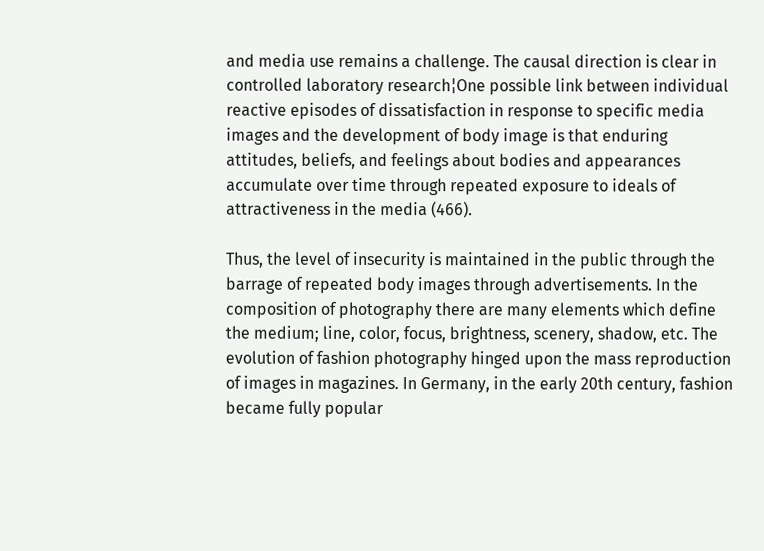and media use remains a challenge. The causal direction is clear in controlled laboratory research¦One possible link between individual reactive episodes of dissatisfaction in response to specific media images and the development of body image is that enduring attitudes, beliefs, and feelings about bodies and appearances accumulate over time through repeated exposure to ideals of attractiveness in the media (466).

Thus, the level of insecurity is maintained in the public through the barrage of repeated body images through advertisements. In the composition of photography there are many elements which define the medium; line, color, focus, brightness, scenery, shadow, etc. The evolution of fashion photography hinged upon the mass reproduction of images in magazines. In Germany, in the early 20th century, fashion became fully popular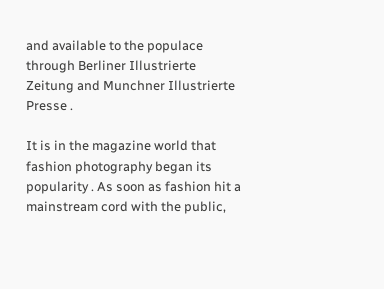and available to the populace through Berliner Illustrierte Zeitung and Munchner Illustrierte Presse .

It is in the magazine world that fashion photography began its popularity . As soon as fashion hit a mainstream cord with the public,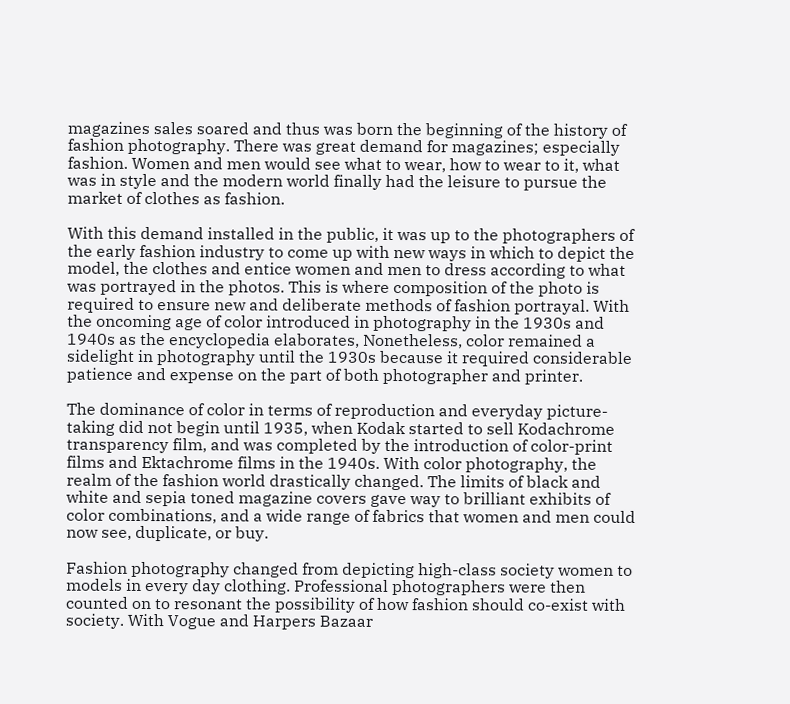magazines sales soared and thus was born the beginning of the history of fashion photography. There was great demand for magazines; especially fashion. Women and men would see what to wear, how to wear to it, what was in style and the modern world finally had the leisure to pursue the market of clothes as fashion.

With this demand installed in the public, it was up to the photographers of the early fashion industry to come up with new ways in which to depict the model, the clothes and entice women and men to dress according to what was portrayed in the photos. This is where composition of the photo is required to ensure new and deliberate methods of fashion portrayal. With the oncoming age of color introduced in photography in the 1930s and 1940s as the encyclopedia elaborates, Nonetheless, color remained a sidelight in photography until the 1930s because it required considerable patience and expense on the part of both photographer and printer.

The dominance of color in terms of reproduction and everyday picture-taking did not begin until 1935, when Kodak started to sell Kodachrome transparency film, and was completed by the introduction of color-print films and Ektachrome films in the 1940s. With color photography, the realm of the fashion world drastically changed. The limits of black and white and sepia toned magazine covers gave way to brilliant exhibits of color combinations, and a wide range of fabrics that women and men could now see, duplicate, or buy.

Fashion photography changed from depicting high-class society women to models in every day clothing. Professional photographers were then counted on to resonant the possibility of how fashion should co-exist with society. With Vogue and Harpers Bazaar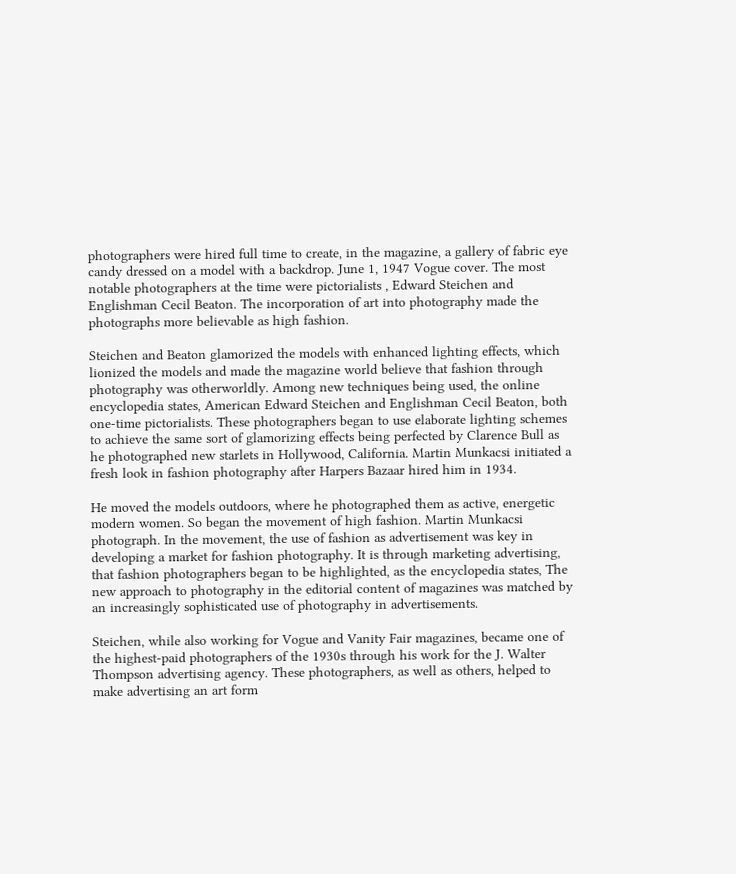photographers were hired full time to create, in the magazine, a gallery of fabric eye candy dressed on a model with a backdrop. June 1, 1947 Vogue cover. The most notable photographers at the time were pictorialists , Edward Steichen and Englishman Cecil Beaton. The incorporation of art into photography made the photographs more believable as high fashion.

Steichen and Beaton glamorized the models with enhanced lighting effects, which lionized the models and made the magazine world believe that fashion through photography was otherworldly. Among new techniques being used, the online encyclopedia states, American Edward Steichen and Englishman Cecil Beaton, both one-time pictorialists. These photographers began to use elaborate lighting schemes to achieve the same sort of glamorizing effects being perfected by Clarence Bull as he photographed new starlets in Hollywood, California. Martin Munkacsi initiated a fresh look in fashion photography after Harpers Bazaar hired him in 1934.

He moved the models outdoors, where he photographed them as active, energetic modern women. So began the movement of high fashion. Martin Munkacsi photograph. In the movement, the use of fashion as advertisement was key in developing a market for fashion photography. It is through marketing advertising, that fashion photographers began to be highlighted, as the encyclopedia states, The new approach to photography in the editorial content of magazines was matched by an increasingly sophisticated use of photography in advertisements.

Steichen, while also working for Vogue and Vanity Fair magazines, became one of the highest-paid photographers of the 1930s through his work for the J. Walter Thompson advertising agency. These photographers, as well as others, helped to make advertising an art form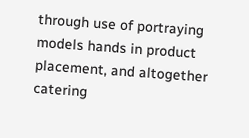through use of portraying models hands in product placement, and altogether catering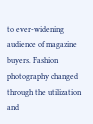to ever-widening audience of magazine buyers. Fashion photography changed through the utilization and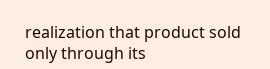realization that product sold only through its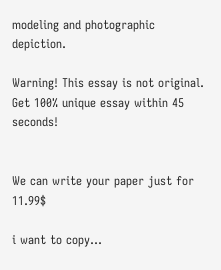modeling and photographic depiction.

Warning! This essay is not original. Get 100% unique essay within 45 seconds!


We can write your paper just for 11.99$

i want to copy...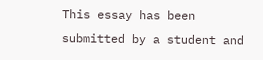This essay has been submitted by a student and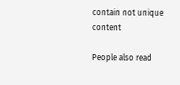contain not unique content

People also read